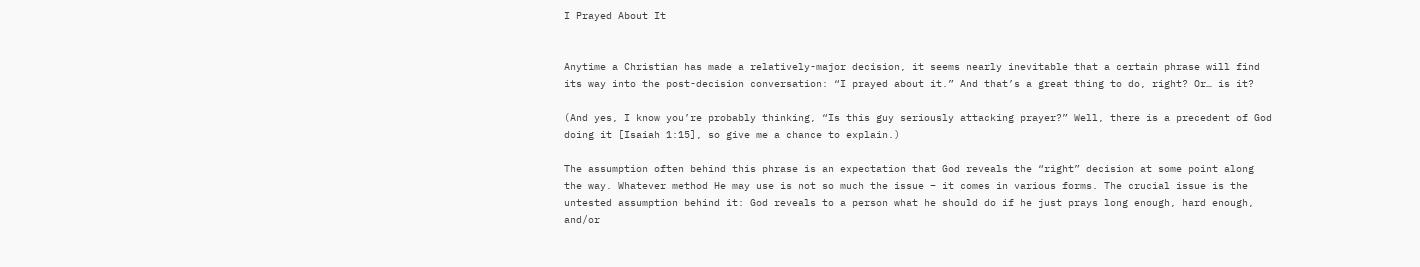I Prayed About It


Anytime a Christian has made a relatively-major decision, it seems nearly inevitable that a certain phrase will find its way into the post-decision conversation: “I prayed about it.” And that’s a great thing to do, right? Or… is it?

(And yes, I know you’re probably thinking, “Is this guy seriously attacking prayer?” Well, there is a precedent of God doing it [Isaiah 1:15], so give me a chance to explain.)

The assumption often behind this phrase is an expectation that God reveals the “right” decision at some point along the way. Whatever method He may use is not so much the issue – it comes in various forms. The crucial issue is the untested assumption behind it: God reveals to a person what he should do if he just prays long enough, hard enough, and/or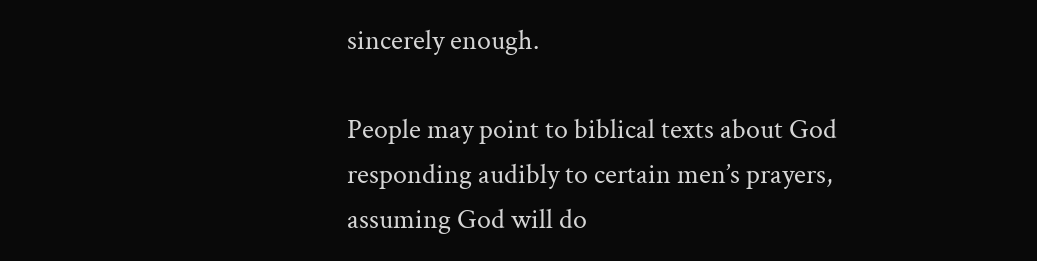sincerely enough.

People may point to biblical texts about God responding audibly to certain men’s prayers, assuming God will do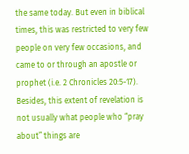the same today. But even in biblical times, this was restricted to very few people on very few occasions, and came to or through an apostle or prophet (i.e. 2 Chronicles 20:5-17). Besides, this extent of revelation is not usually what people who “pray about” things are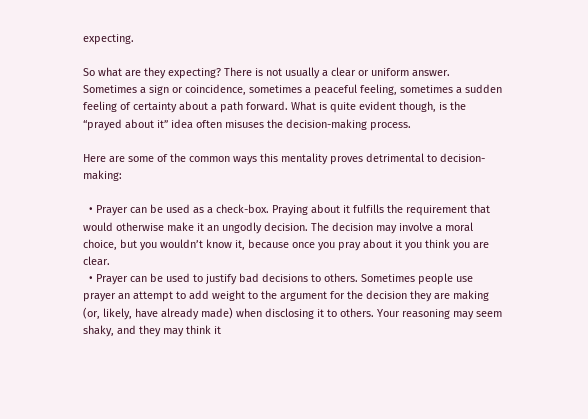expecting.

So what are they expecting? There is not usually a clear or uniform answer. Sometimes a sign or coincidence, sometimes a peaceful feeling, sometimes a sudden feeling of certainty about a path forward. What is quite evident though, is the “prayed about it” idea often misuses the decision-making process.

Here are some of the common ways this mentality proves detrimental to decision-making:

  • Prayer can be used as a check-box. Praying about it fulfills the requirement that would otherwise make it an ungodly decision. The decision may involve a moral choice, but you wouldn’t know it, because once you pray about it you think you are clear.
  • Prayer can be used to justify bad decisions to others. Sometimes people use prayer an attempt to add weight to the argument for the decision they are making (or, likely, have already made) when disclosing it to others. Your reasoning may seem shaky, and they may think it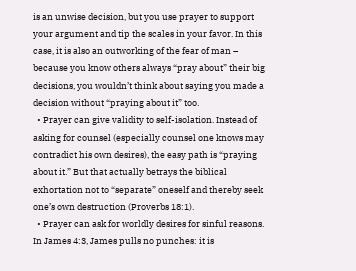is an unwise decision, but you use prayer to support your argument and tip the scales in your favor. In this case, it is also an outworking of the fear of man – because you know others always “pray about” their big decisions, you wouldn’t think about saying you made a decision without “praying about it” too.
  • Prayer can give validity to self-isolation. Instead of asking for counsel (especially counsel one knows may contradict his own desires), the easy path is “praying about it.” But that actually betrays the biblical exhortation not to “separate” oneself and thereby seek one’s own destruction (Proverbs 18:1).
  • Prayer can ask for worldly desires for sinful reasons. In James 4:3, James pulls no punches: it is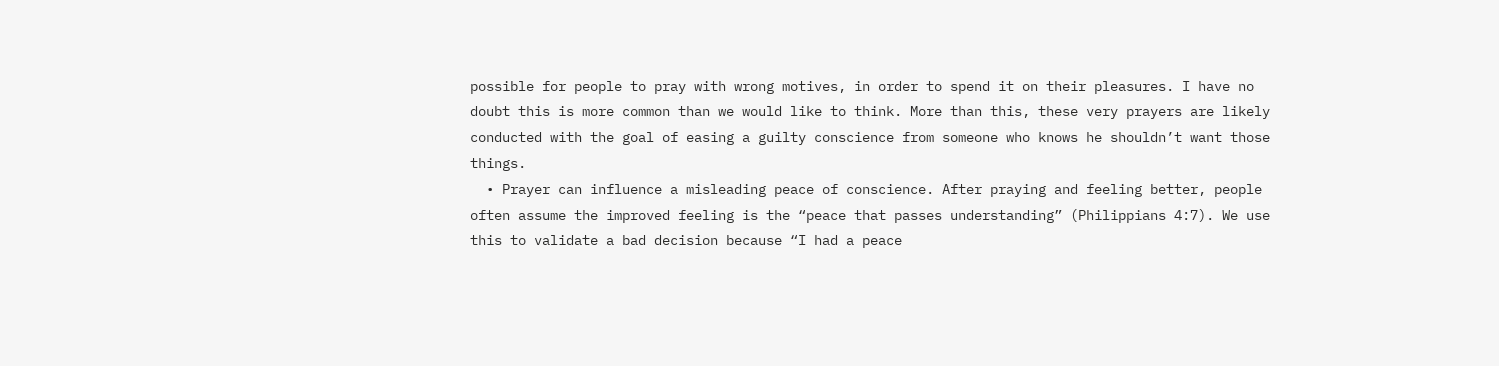possible for people to pray with wrong motives, in order to spend it on their pleasures. I have no doubt this is more common than we would like to think. More than this, these very prayers are likely conducted with the goal of easing a guilty conscience from someone who knows he shouldn’t want those things.
  • Prayer can influence a misleading peace of conscience. After praying and feeling better, people often assume the improved feeling is the “peace that passes understanding” (Philippians 4:7). We use this to validate a bad decision because “I had a peace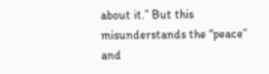about it.” But this misunderstands the “peace” and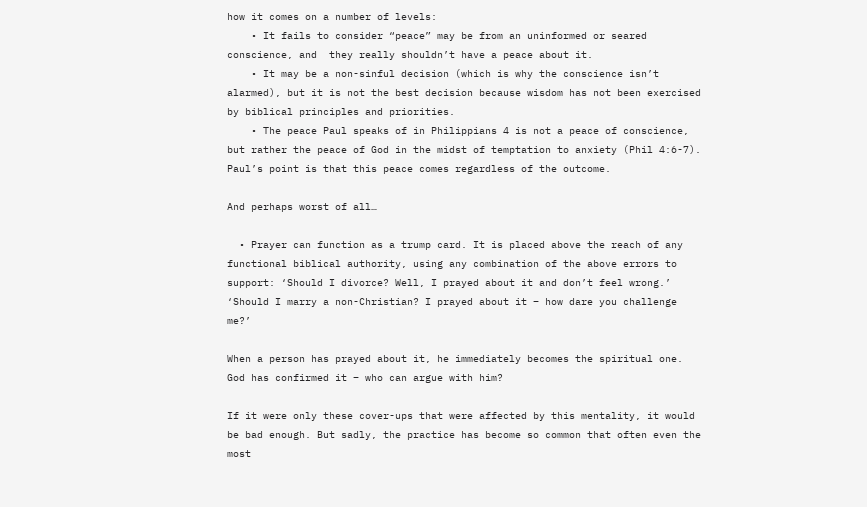how it comes on a number of levels:
    • It fails to consider “peace” may be from an uninformed or seared conscience, and  they really shouldn’t have a peace about it.
    • It may be a non-sinful decision (which is why the conscience isn’t alarmed), but it is not the best decision because wisdom has not been exercised by biblical principles and priorities.
    • The peace Paul speaks of in Philippians 4 is not a peace of conscience, but rather the peace of God in the midst of temptation to anxiety (Phil 4:6-7). Paul’s point is that this peace comes regardless of the outcome.

And perhaps worst of all…

  • Prayer can function as a trump card. It is placed above the reach of any functional biblical authority, using any combination of the above errors to support: ‘Should I divorce? Well, I prayed about it and don’t feel wrong.’ ‘Should I marry a non-Christian? I prayed about it – how dare you challenge me?’

When a person has prayed about it, he immediately becomes the spiritual one. God has confirmed it – who can argue with him?

If it were only these cover-ups that were affected by this mentality, it would be bad enough. But sadly, the practice has become so common that often even the most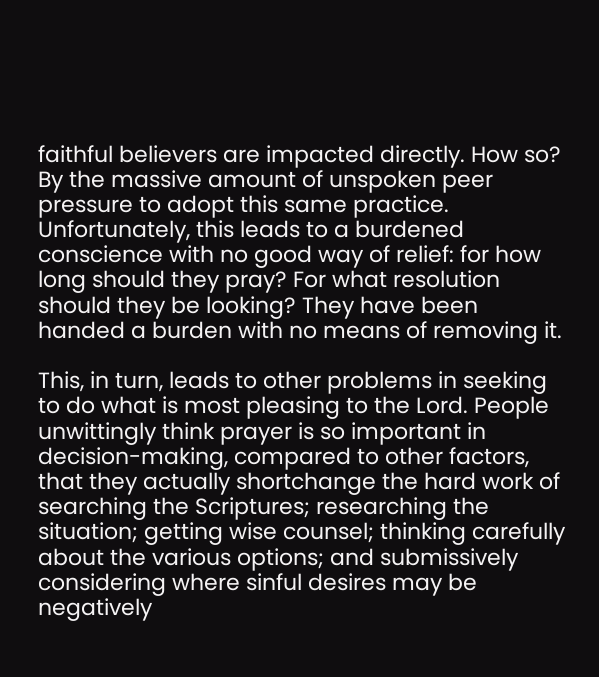faithful believers are impacted directly. How so? By the massive amount of unspoken peer pressure to adopt this same practice. Unfortunately, this leads to a burdened conscience with no good way of relief: for how long should they pray? For what resolution should they be looking? They have been handed a burden with no means of removing it.

This, in turn, leads to other problems in seeking to do what is most pleasing to the Lord. People unwittingly think prayer is so important in decision-making, compared to other factors, that they actually shortchange the hard work of searching the Scriptures; researching the situation; getting wise counsel; thinking carefully about the various options; and submissively considering where sinful desires may be negatively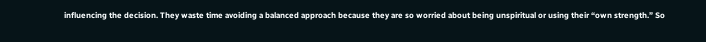influencing the decision. They waste time avoiding a balanced approach because they are so worried about being unspiritual or using their “own strength.” So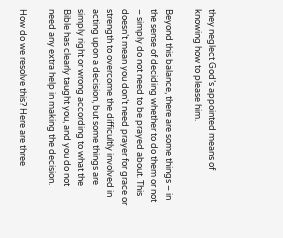they neglect God’s appointed means of knowing how to please him.

Beyond this balance, there are some things – in the sense of deciding whether to do them or not – simply do not need to be prayed about. This doesn’t mean you don’t need prayer for grace or strength to overcome the difficultly involved in acting upon a decision, but some things are simply right or wrong according to what the Bible has clearly taught you, and you do not need any extra help in making the decision.

How do we resolve this? Here are three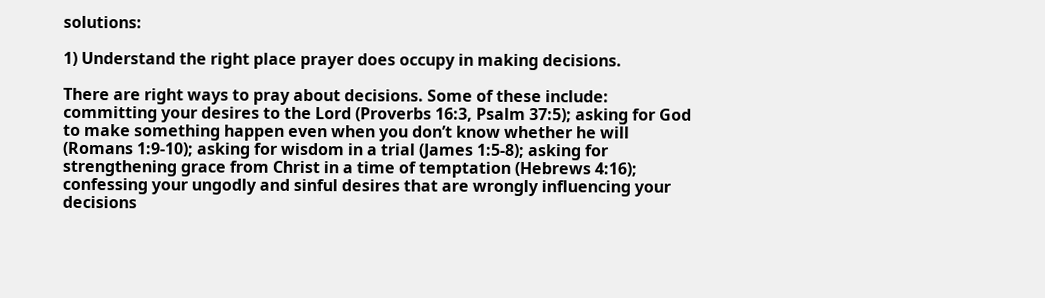solutions:

1) Understand the right place prayer does occupy in making decisions.

There are right ways to pray about decisions. Some of these include: committing your desires to the Lord (Proverbs 16:3, Psalm 37:5); asking for God to make something happen even when you don’t know whether he will (Romans 1:9-10); asking for wisdom in a trial (James 1:5-8); asking for strengthening grace from Christ in a time of temptation (Hebrews 4:16); confessing your ungodly and sinful desires that are wrongly influencing your decisions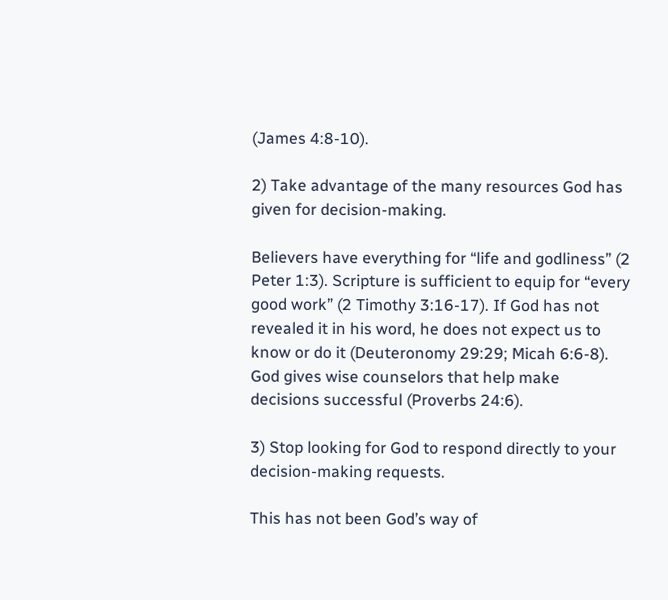(James 4:8-10).

2) Take advantage of the many resources God has given for decision-making.

Believers have everything for “life and godliness” (2 Peter 1:3). Scripture is sufficient to equip for “every good work” (2 Timothy 3:16-17). If God has not revealed it in his word, he does not expect us to know or do it (Deuteronomy 29:29; Micah 6:6-8). God gives wise counselors that help make decisions successful (Proverbs 24:6).

3) Stop looking for God to respond directly to your decision-making requests.

This has not been God’s way of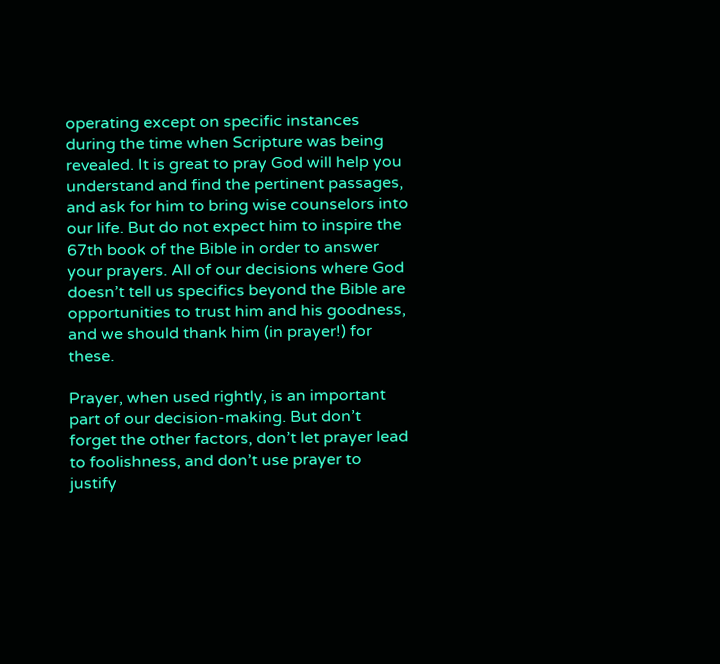operating except on specific instances during the time when Scripture was being revealed. It is great to pray God will help you understand and find the pertinent passages, and ask for him to bring wise counselors into our life. But do not expect him to inspire the 67th book of the Bible in order to answer your prayers. All of our decisions where God doesn’t tell us specifics beyond the Bible are opportunities to trust him and his goodness, and we should thank him (in prayer!) for these.

Prayer, when used rightly, is an important part of our decision-making. But don’t forget the other factors, don’t let prayer lead to foolishness, and don’t use prayer to justify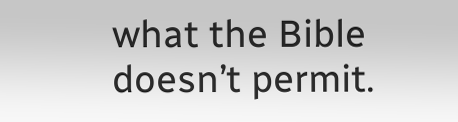what the Bible doesn’t permit.